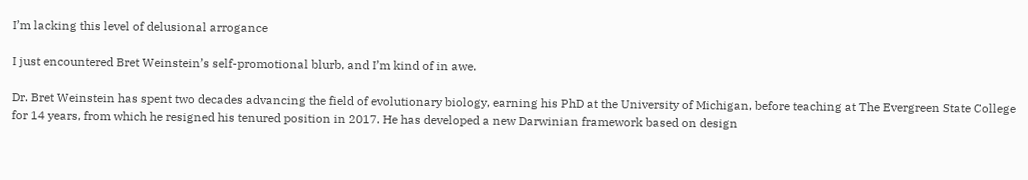I’m lacking this level of delusional arrogance

I just encountered Bret Weinstein’s self-promotional blurb, and I’m kind of in awe.

Dr. Bret Weinstein has spent two decades advancing the field of evolutionary biology, earning his PhD at the University of Michigan, before teaching at The Evergreen State College for 14 years, from which he resigned his tenured position in 2017. He has developed a new Darwinian framework based on design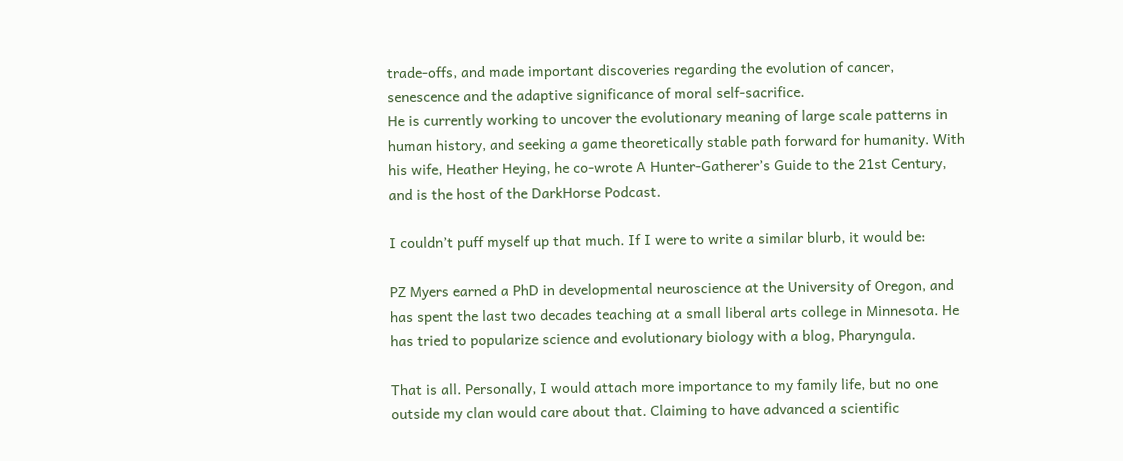trade-offs, and made important discoveries regarding the evolution of cancer, senescence and the adaptive significance of moral self-sacrifice.
He is currently working to uncover the evolutionary meaning of large scale patterns in human history, and seeking a game theoretically stable path forward for humanity. With his wife, Heather Heying, he co-wrote A Hunter-Gatherer’s Guide to the 21st Century, and is the host of the DarkHorse Podcast.

I couldn’t puff myself up that much. If I were to write a similar blurb, it would be:

PZ Myers earned a PhD in developmental neuroscience at the University of Oregon, and has spent the last two decades teaching at a small liberal arts college in Minnesota. He has tried to popularize science and evolutionary biology with a blog, Pharyngula.

That is all. Personally, I would attach more importance to my family life, but no one outside my clan would care about that. Claiming to have advanced a scientific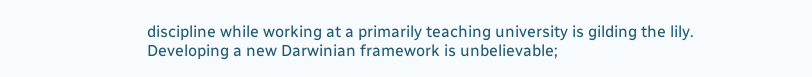discipline while working at a primarily teaching university is gilding the lily. Developing a new Darwinian framework is unbelievable;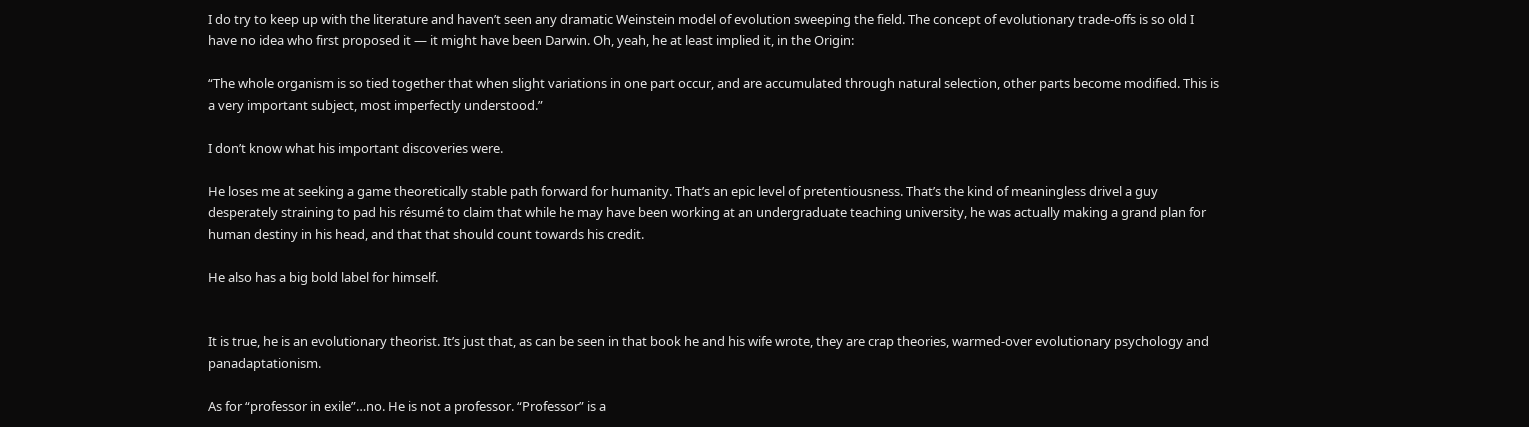I do try to keep up with the literature and haven’t seen any dramatic Weinstein model of evolution sweeping the field. The concept of evolutionary trade-offs is so old I have no idea who first proposed it — it might have been Darwin. Oh, yeah, he at least implied it, in the Origin:

“The whole organism is so tied together that when slight variations in one part occur, and are accumulated through natural selection, other parts become modified. This is a very important subject, most imperfectly understood.”

I don’t know what his important discoveries were.

He loses me at seeking a game theoretically stable path forward for humanity. That’s an epic level of pretentiousness. That’s the kind of meaningless drivel a guy desperately straining to pad his résumé to claim that while he may have been working at an undergraduate teaching university, he was actually making a grand plan for human destiny in his head, and that that should count towards his credit.

He also has a big bold label for himself.


It is true, he is an evolutionary theorist. It’s just that, as can be seen in that book he and his wife wrote, they are crap theories, warmed-over evolutionary psychology and panadaptationism.

As for “professor in exile”…no. He is not a professor. “Professor” is a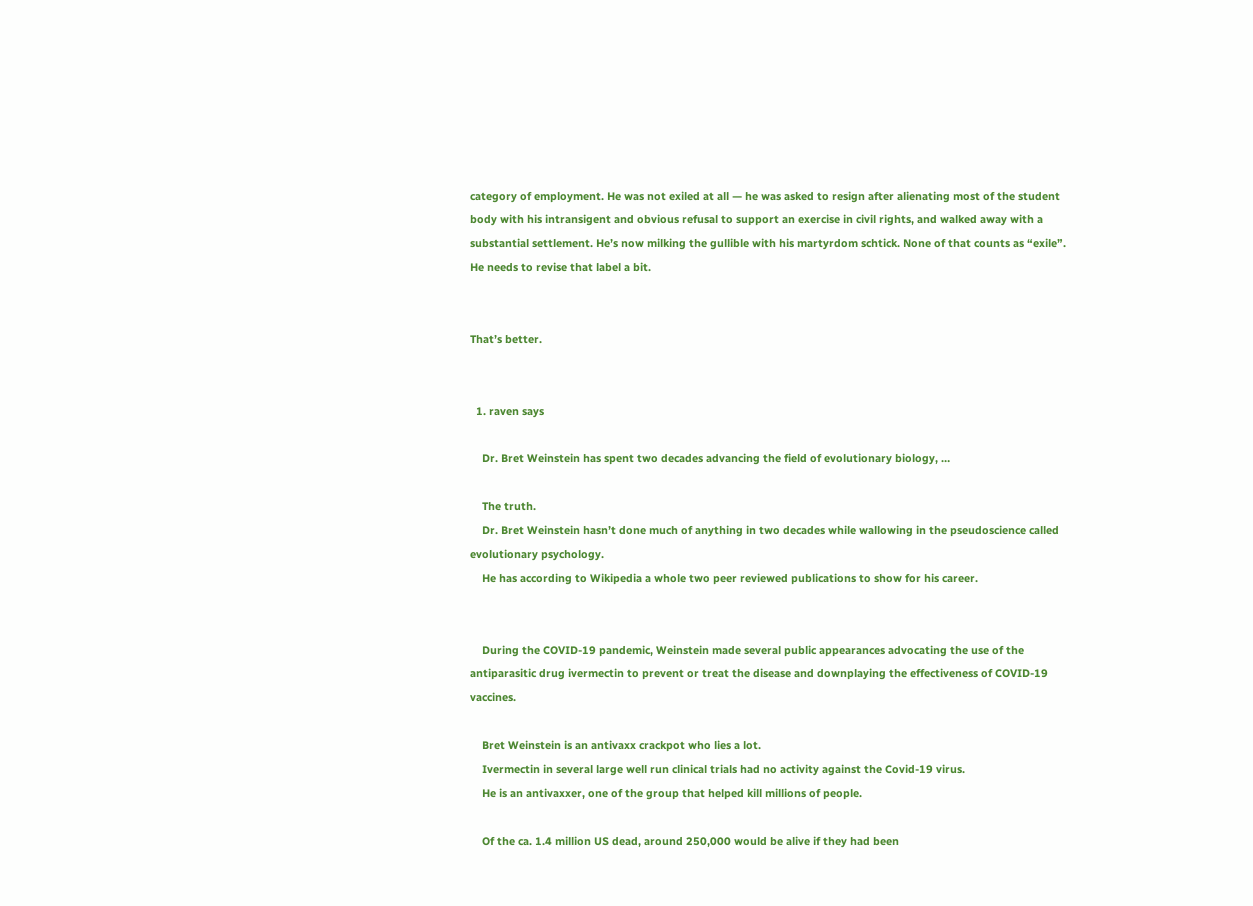category of employment. He was not exiled at all — he was asked to resign after alienating most of the student body with his intransigent and obvious refusal to support an exercise in civil rights, and walked away with a substantial settlement. He’s now milking the gullible with his martyrdom schtick. None of that counts as “exile”. He needs to revise that label a bit.


That’s better.


  1. raven says

    Dr. Bret Weinstein has spent two decades advancing the field of evolutionary biology, …

    The truth.
    Dr. Bret Weinstein hasn’t done much of anything in two decades while wallowing in the pseudoscience called evolutionary psychology.
    He has according to Wikipedia a whole two peer reviewed publications to show for his career.


    During the COVID-19 pandemic, Weinstein made several public appearances advocating the use of the antiparasitic drug ivermectin to prevent or treat the disease and downplaying the effectiveness of COVID-19 vaccines.

    Bret Weinstein is an antivaxx crackpot who lies a lot.
    Ivermectin in several large well run clinical trials had no activity against the Covid-19 virus.
    He is an antivaxxer, one of the group that helped kill millions of people.

    Of the ca. 1.4 million US dead, around 250,000 would be alive if they had been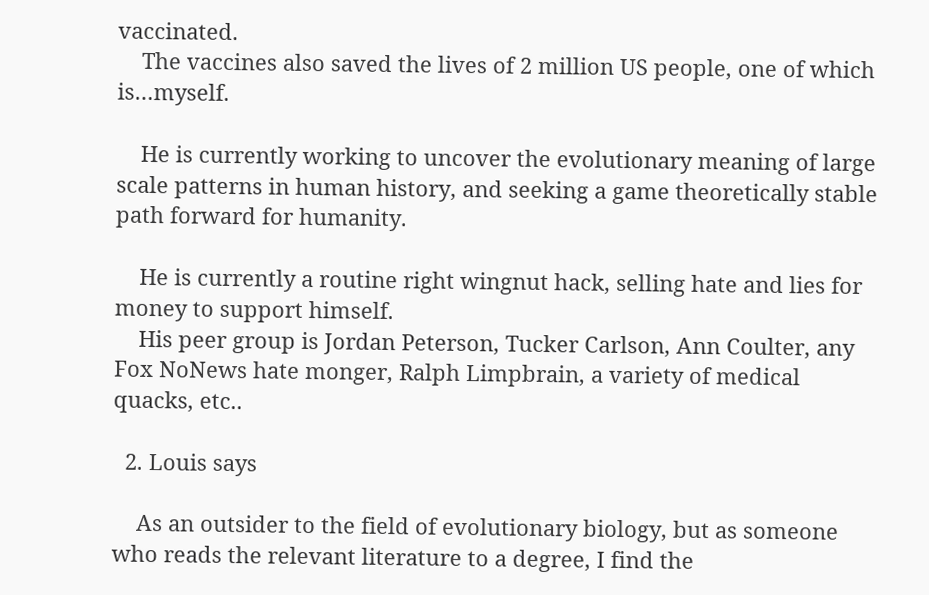vaccinated.
    The vaccines also saved the lives of 2 million US people, one of which is…myself.

    He is currently working to uncover the evolutionary meaning of large scale patterns in human history, and seeking a game theoretically stable path forward for humanity.

    He is currently a routine right wingnut hack, selling hate and lies for money to support himself.
    His peer group is Jordan Peterson, Tucker Carlson, Ann Coulter, any Fox NoNews hate monger, Ralph Limpbrain, a variety of medical quacks, etc..

  2. Louis says

    As an outsider to the field of evolutionary biology, but as someone who reads the relevant literature to a degree, I find the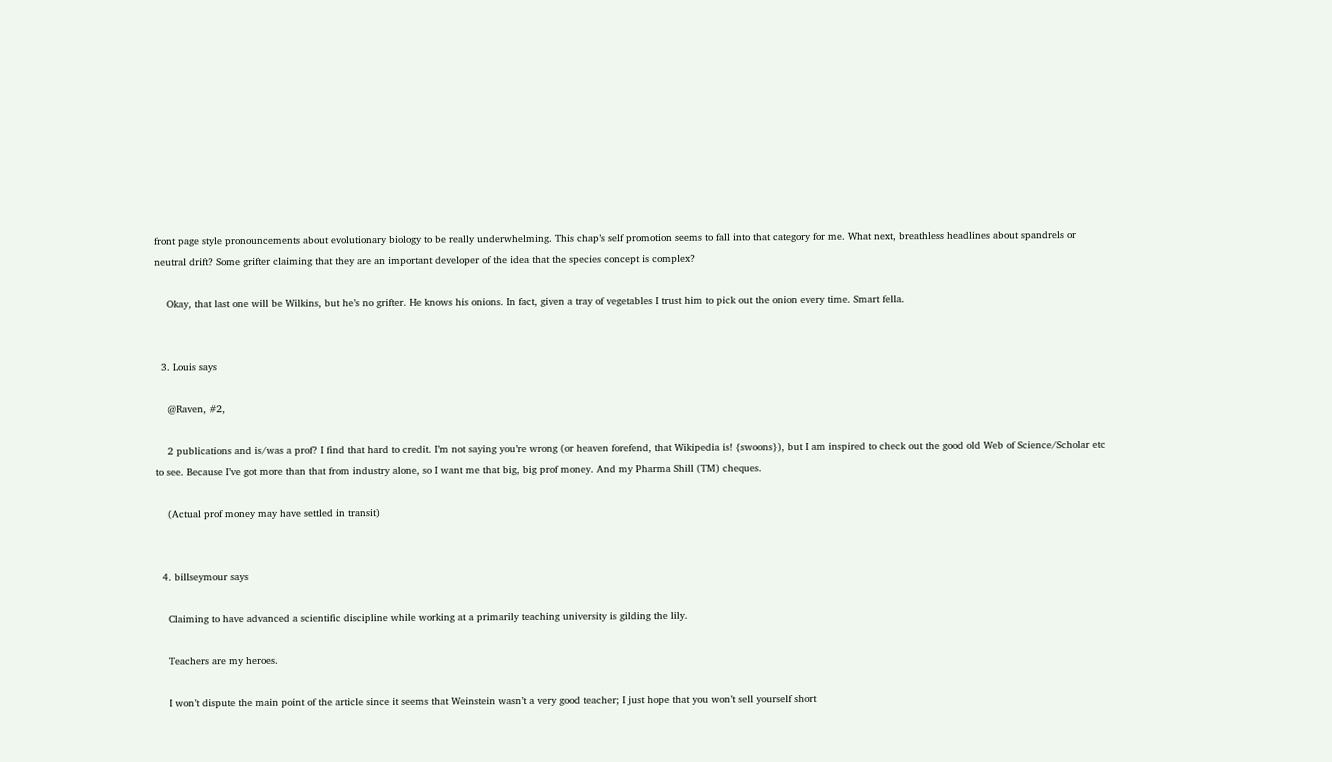front page style pronouncements about evolutionary biology to be really underwhelming. This chap’s self promotion seems to fall into that category for me. What next, breathless headlines about spandrels or neutral drift? Some grifter claiming that they are an important developer of the idea that the species concept is complex?

    Okay, that last one will be Wilkins, but he’s no grifter. He knows his onions. In fact, given a tray of vegetables I trust him to pick out the onion every time. Smart fella.


  3. Louis says

    @Raven, #2,

    2 publications and is/was a prof? I find that hard to credit. I’m not saying you’re wrong (or heaven forefend, that Wikipedia is! {swoons}), but I am inspired to check out the good old Web of Science/Scholar etc to see. Because I’ve got more than that from industry alone, so I want me that big, big prof money. And my Pharma Shill (TM) cheques.

    (Actual prof money may have settled in transit)


  4. billseymour says

    Claiming to have advanced a scientific discipline while working at a primarily teaching university is gilding the lily.

    Teachers are my heroes.

    I won’t dispute the main point of the article since it seems that Weinstein wasn’t a very good teacher; I just hope that you won’t sell yourself short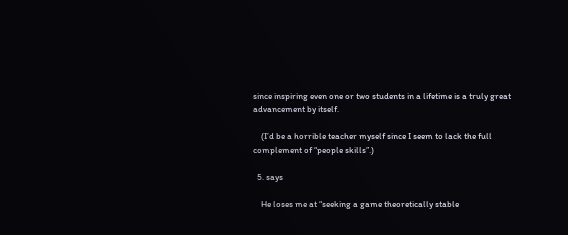since inspiring even one or two students in a lifetime is a truly great advancement by itself.

    (I’d be a horrible teacher myself since I seem to lack the full complement of “people skills”.)

  5. says

    He loses me at “seeking a game theoretically stable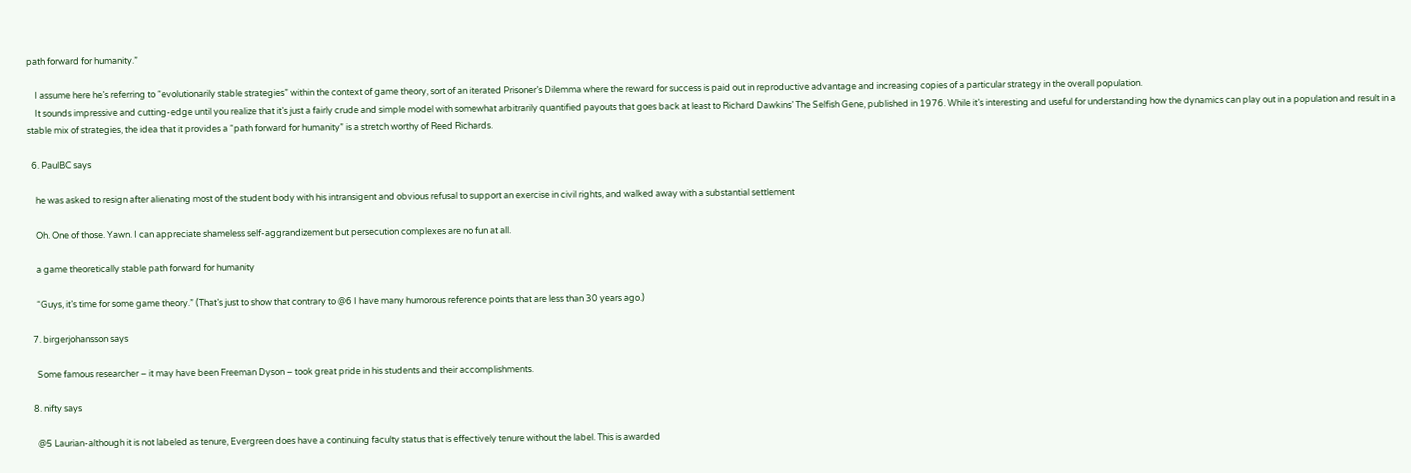path forward for humanity.”

    I assume here he’s referring to “evolutionarily stable strategies” within the context of game theory, sort of an iterated Prisoner’s Dilemma where the reward for success is paid out in reproductive advantage and increasing copies of a particular strategy in the overall population.
    It sounds impressive and cutting-edge until you realize that it’s just a fairly crude and simple model with somewhat arbitrarily quantified payouts that goes back at least to Richard Dawkins’ The Selfish Gene, published in 1976. While it’s interesting and useful for understanding how the dynamics can play out in a population and result in a stable mix of strategies, the idea that it provides a “path forward for humanity” is a stretch worthy of Reed Richards.

  6. PaulBC says

    he was asked to resign after alienating most of the student body with his intransigent and obvious refusal to support an exercise in civil rights, and walked away with a substantial settlement

    Oh. One of those. Yawn. I can appreciate shameless self-aggrandizement but persecution complexes are no fun at all.

    a game theoretically stable path forward for humanity

    “Guys, it’s time for some game theory.” (That’s just to show that contrary to @6 I have many humorous reference points that are less than 30 years ago.)

  7. birgerjohansson says

    Some famous researcher – it may have been Freeman Dyson – took great pride in his students and their accomplishments.

  8. nifty says

    @5 Laurian-although it is not labeled as tenure, Evergreen does have a continuing faculty status that is effectively tenure without the label. This is awarded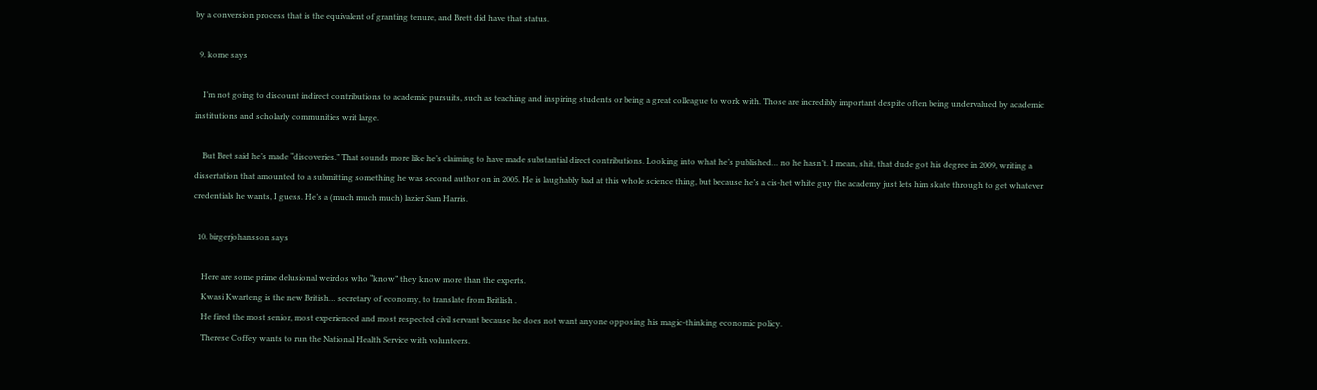by a conversion process that is the equivalent of granting tenure, and Brett did have that status.

  9. kome says

    I’m not going to discount indirect contributions to academic pursuits, such as teaching and inspiring students or being a great colleague to work with. Those are incredibly important despite often being undervalued by academic institutions and scholarly communities writ large.

    But Bret said he’s made “discoveries.” That sounds more like he’s claiming to have made substantial direct contributions. Looking into what he’s published… no he hasn’t. I mean, shit, that dude got his degree in 2009, writing a dissertation that amounted to a submitting something he was second author on in 2005. He is laughably bad at this whole science thing, but because he’s a cis-het white guy the academy just lets him skate through to get whatever credentials he wants, I guess. He’s a (much much much) lazier Sam Harris.

  10. birgerjohansson says

    Here are some prime delusional weirdos who “know” they know more than the experts.
    Kwasi Kwarteng is the new British… secretary of economy, to translate from Britlish .
    He fired the most senior, most experienced and most respected civil servant because he does not want anyone opposing his magic-thinking economic policy.
    Therese Coffey wants to run the National Health Service with volunteers.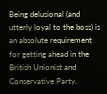Being delusional (and utterly loyal to the boss) is an absolute requirement for getting ahead in the British Unionist and Conservative Party.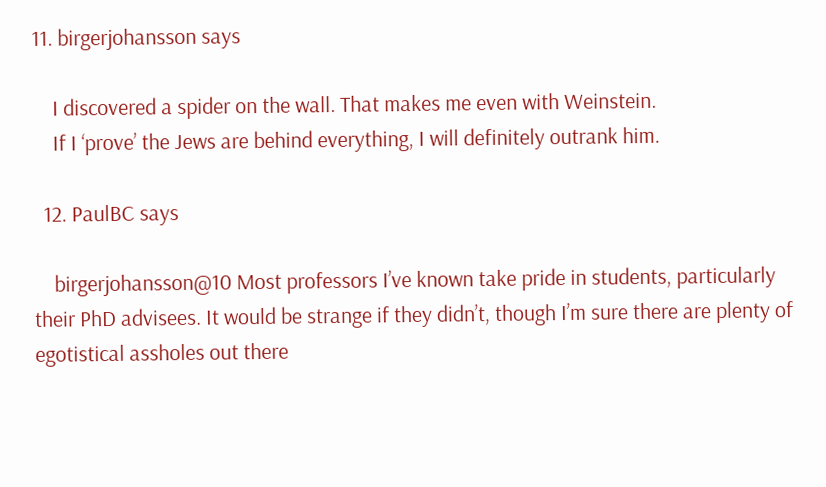11. birgerjohansson says

    I discovered a spider on the wall. That makes me even with Weinstein.
    If I ‘prove’ the Jews are behind everything, I will definitely outrank him.

  12. PaulBC says

    birgerjohansson@10 Most professors I’ve known take pride in students, particularly their PhD advisees. It would be strange if they didn’t, though I’m sure there are plenty of egotistical assholes out there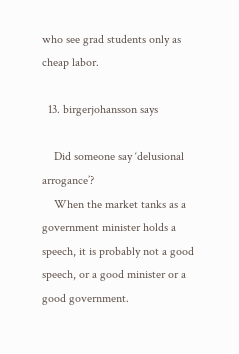who see grad students only as cheap labor.

  13. birgerjohansson says

    Did someone say ‘delusional arrogance’?
    When the market tanks as a government minister holds a speech, it is probably not a good speech, or a good minister or a good government.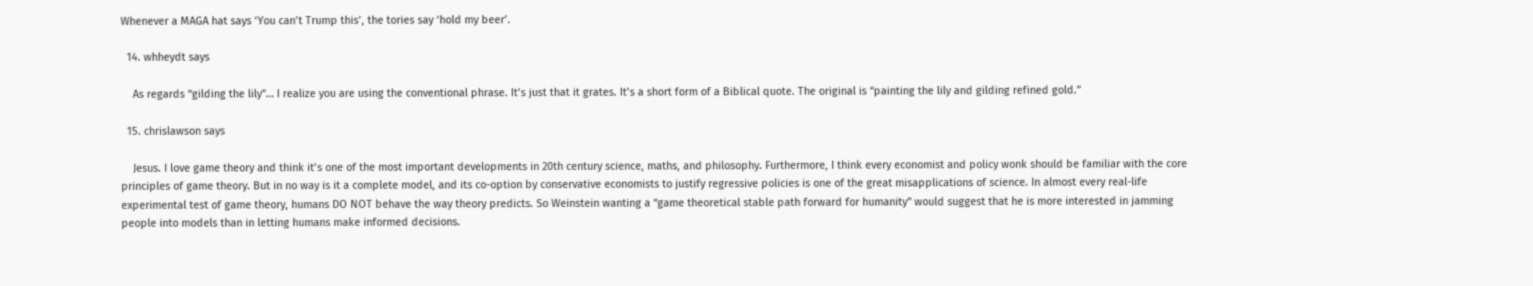Whenever a MAGA hat says ‘You can’t Trump this’, the tories say ‘hold my beer’.

  14. whheydt says

    As regards “gilding the lily”… I realize you are using the conventional phrase. It’s just that it grates. It’s a short form of a Biblical quote. The original is “painting the lily and gilding refined gold.”

  15. chrislawson says

    Jesus. I love game theory and think it’s one of the most important developments in 20th century science, maths, and philosophy. Furthermore, I think every economist and policy wonk should be familiar with the core principles of game theory. But in no way is it a complete model, and its co-option by conservative economists to justify regressive policies is one of the great misapplications of science. In almost every real-life experimental test of game theory, humans DO NOT behave the way theory predicts. So Weinstein wanting a “game theoretical stable path forward for humanity” would suggest that he is more interested in jamming people into models than in letting humans make informed decisions.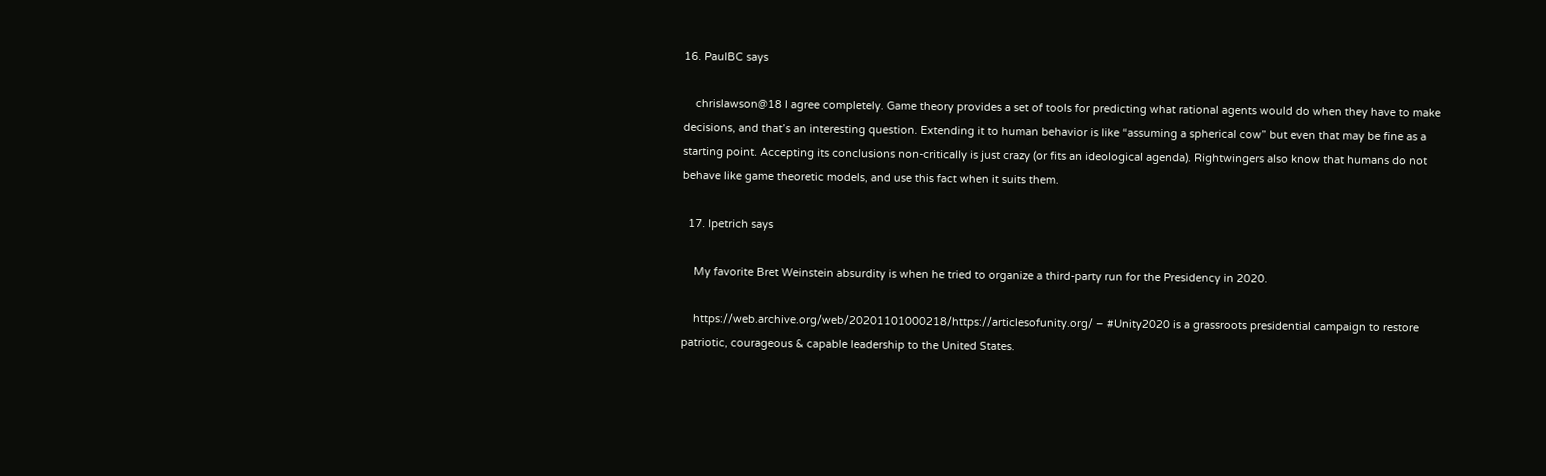16. PaulBC says

    chrislawson@18 I agree completely. Game theory provides a set of tools for predicting what rational agents would do when they have to make decisions, and that’s an interesting question. Extending it to human behavior is like “assuming a spherical cow” but even that may be fine as a starting point. Accepting its conclusions non-critically is just crazy (or fits an ideological agenda). Rightwingers also know that humans do not behave like game theoretic models, and use this fact when it suits them.

  17. lpetrich says

    My favorite Bret Weinstein absurdity is when he tried to organize a third-party run for the Presidency in 2020.

    https://web.archive.org/web/20201101000218/https://articlesofunity.org/ – #Unity2020 is a grassroots presidential campaign to restore patriotic, courageous & capable leadership to the United States.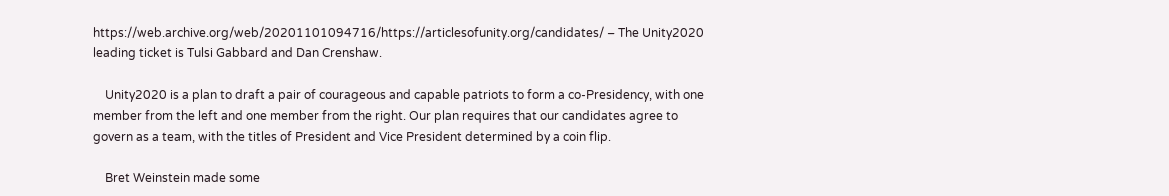https://web.archive.org/web/20201101094716/https://articlesofunity.org/candidates/ – The Unity2020 leading ticket is Tulsi Gabbard and Dan Crenshaw.

    Unity2020 is a plan to draft a pair of courageous and capable patriots to form a co-Presidency, with one member from the left and one member from the right. Our plan requires that our candidates agree to govern as a team, with the titles of President and Vice President determined by a coin flip.

    Bret Weinstein made some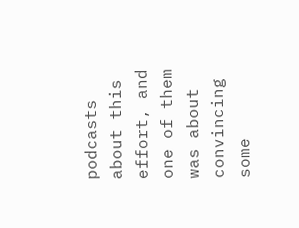podcasts about this effort, and one of them was about convincing some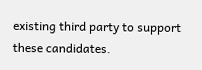existing third party to support these candidates.